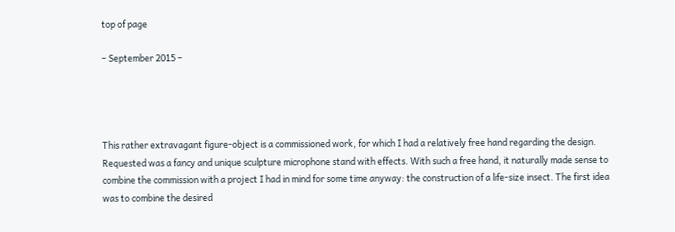top of page

– September 2015 –




This rather extravagant figure-object is a commissioned work, for which I had a relatively free hand regarding the design.  Requested was a fancy and unique sculpture microphone stand with effects. With such a free hand, it naturally made sense to combine the commission with a project I had in mind for some time anyway: the construction of a life-size insect. The first idea was to combine the desired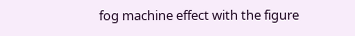fog machine effect with the figure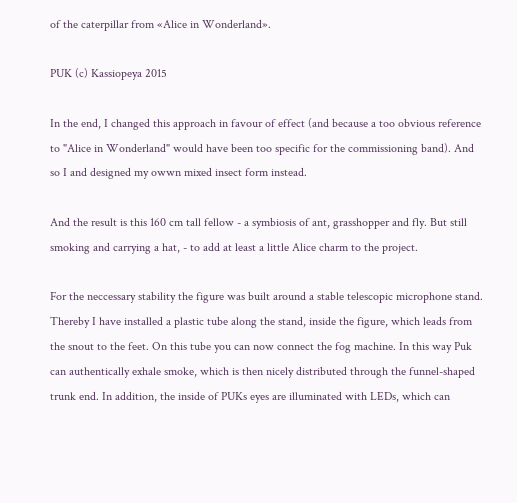of the caterpillar from «Alice in Wonderland».

PUK (c) Kassiopeya 2015

In the end, I changed this approach in favour of effect (and because a too obvious reference to "Alice in Wonderland" would have been too specific for the commissioning band). And so I and designed my owwn mixed insect form instead.

And the result is this 160 cm tall fellow - a symbiosis of ant, grasshopper and fly. But still smoking and carrying a hat, - to add at least a little Alice charm to the project.

For the neccessary stability the figure was built around a stable telescopic microphone stand. Thereby I have installed a plastic tube along the stand, inside the figure, which leads from the snout to the feet. On this tube you can now connect the fog machine. In this way Puk can authentically exhale smoke, which is then nicely distributed through the funnel-shaped trunk end. In addition, the inside of PUKs eyes are illuminated with LEDs, which can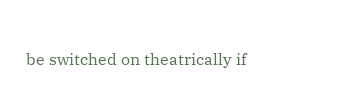be switched on theatrically if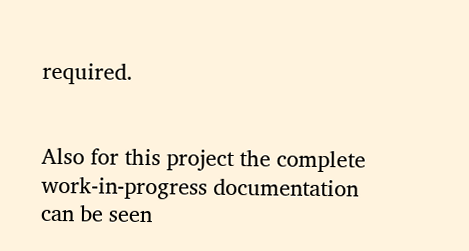required.


Also for this project the complete work-in-progress documentation can be seen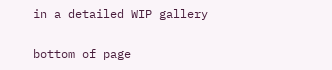in a detailed WIP gallery

bottom of page